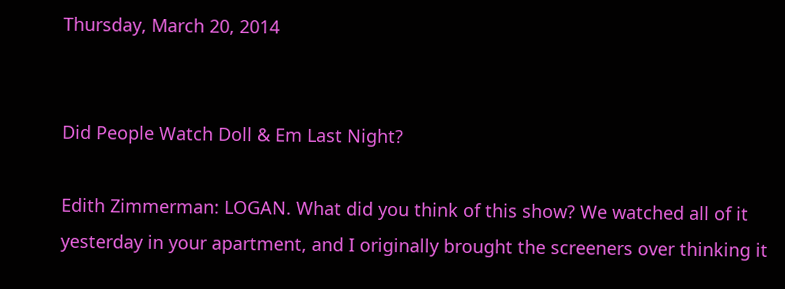Thursday, March 20, 2014


Did People Watch Doll & Em Last Night?

Edith Zimmerman: LOGAN. What did you think of this show? We watched all of it yesterday in your apartment, and I originally brought the screeners over thinking it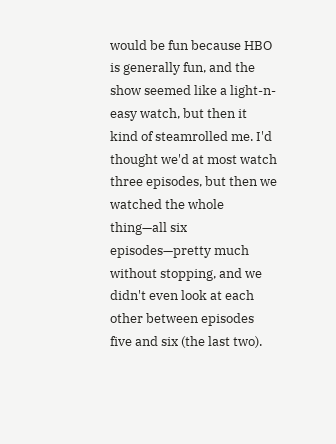would be fun because HBO is generally fun, and the show seemed like a light-n-easy watch, but then it kind of steamrolled me. I'd thought we'd at most watch three episodes, but then we watched the whole thing—all six episodes—pretty much without stopping, and we didn't even look at each other between episodes five and six (the last two).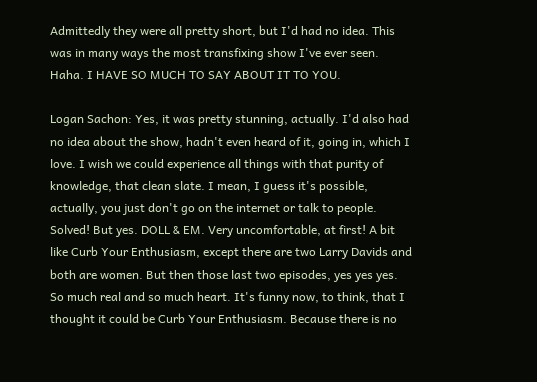Admittedly they were all pretty short, but I'd had no idea. This was in many ways the most transfixing show I've ever seen. Haha. I HAVE SO MUCH TO SAY ABOUT IT TO YOU.

Logan Sachon: Yes, it was pretty stunning, actually. I'd also had no idea about the show, hadn't even heard of it, going in, which I love. I wish we could experience all things with that purity of knowledge, that clean slate. I mean, I guess it's possible, actually, you just don't go on the internet or talk to people. Solved! But yes. DOLL & EM. Very uncomfortable, at first! A bit like Curb Your Enthusiasm, except there are two Larry Davids and both are women. But then those last two episodes, yes yes yes. So much real and so much heart. It's funny now, to think, that I thought it could be Curb Your Enthusiasm. Because there is no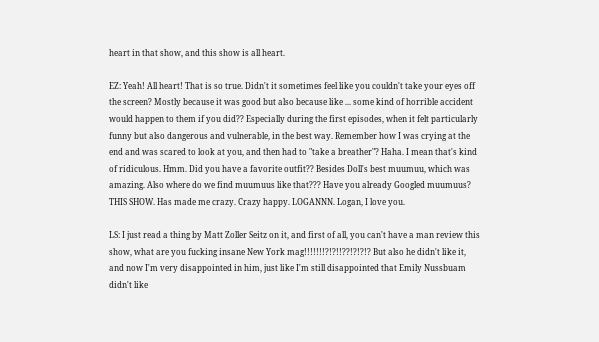heart in that show, and this show is all heart.

EZ: Yeah! All heart! That is so true. Didn't it sometimes feel like you couldn't take your eyes off the screen? Mostly because it was good but also because like ... some kind of horrible accident would happen to them if you did?? Especially during the first episodes, when it felt particularly funny but also dangerous and vulnerable, in the best way. Remember how I was crying at the end and was scared to look at you, and then had to "take a breather"? Haha. I mean that's kind of ridiculous. Hmm. Did you have a favorite outfit?? Besides Doll's best muumuu, which was amazing. Also where do we find muumuus like that??? Have you already Googled muumuus? THIS SHOW. Has made me crazy. Crazy happy. LOGANNN. Logan, I love you.

LS: I just read a thing by Matt Zoller Seitz on it, and first of all, you can't have a man review this show, what are you fucking insane New York mag!!!!!!!?!?!!??!?!?!? But also he didn't like it, and now I'm very disappointed in him, just like I'm still disappointed that Emily Nussbuam didn't like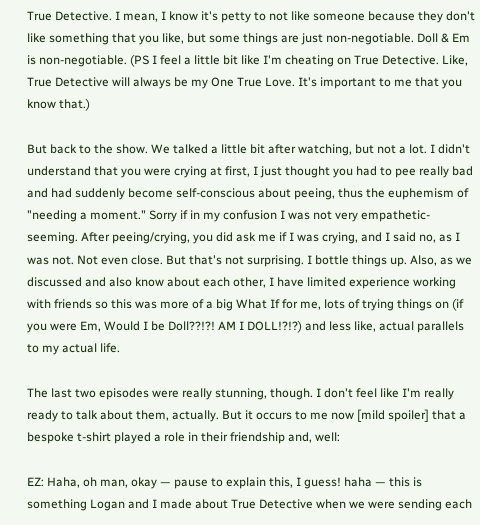True Detective. I mean, I know it's petty to not like someone because they don't like something that you like, but some things are just non-negotiable. Doll & Em is non-negotiable. (PS I feel a little bit like I'm cheating on True Detective. Like, True Detective will always be my One True Love. It's important to me that you know that.)

But back to the show. We talked a little bit after watching, but not a lot. I didn't understand that you were crying at first, I just thought you had to pee really bad and had suddenly become self-conscious about peeing, thus the euphemism of "needing a moment." Sorry if in my confusion I was not very empathetic-seeming. After peeing/crying, you did ask me if I was crying, and I said no, as I was not. Not even close. But that's not surprising. I bottle things up. Also, as we discussed and also know about each other, I have limited experience working with friends so this was more of a big What If for me, lots of trying things on (if you were Em, Would I be Doll??!?! AM I DOLL!?!?) and less like, actual parallels to my actual life.

The last two episodes were really stunning, though. I don't feel like I'm really ready to talk about them, actually. But it occurs to me now [mild spoiler] that a bespoke t-shirt played a role in their friendship and, well:

EZ: Haha, oh man, okay — pause to explain this, I guess! haha — this is something Logan and I made about True Detective when we were sending each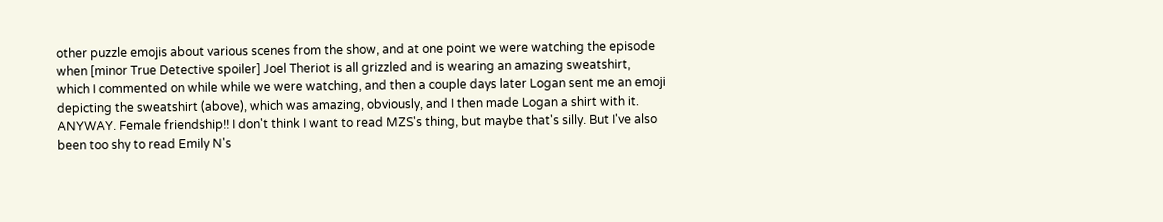other puzzle emojis about various scenes from the show, and at one point we were watching the episode when [minor True Detective spoiler] Joel Theriot is all grizzled and is wearing an amazing sweatshirt, which I commented on while while we were watching, and then a couple days later Logan sent me an emoji depicting the sweatshirt (above), which was amazing, obviously, and I then made Logan a shirt with it. ANYWAY. Female friendship!! I don't think I want to read MZS's thing, but maybe that's silly. But I've also been too shy to read Emily N's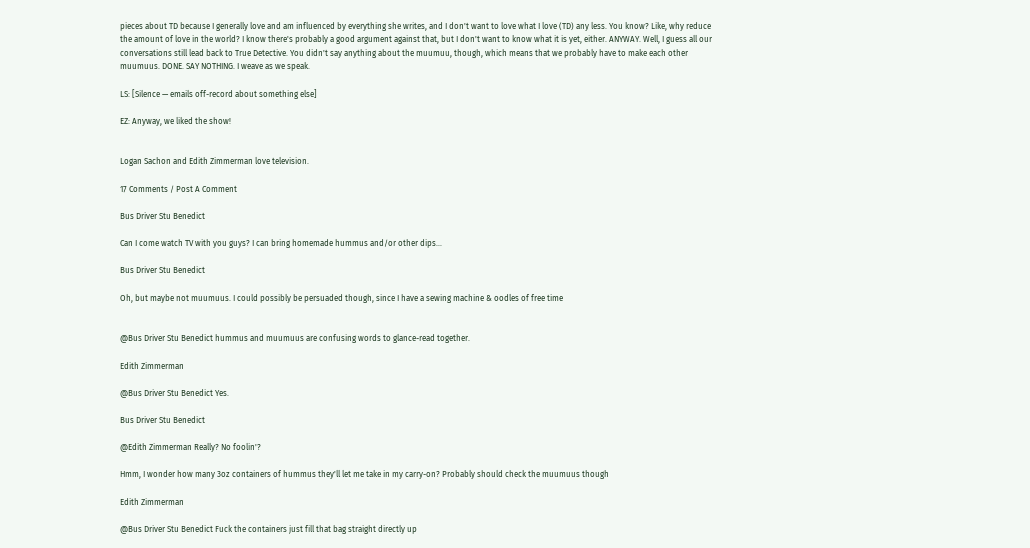pieces about TD because I generally love and am influenced by everything she writes, and I don't want to love what I love (TD) any less. You know? Like, why reduce the amount of love in the world? I know there's probably a good argument against that, but I don't want to know what it is yet, either. ANYWAY. Well, I guess all our conversations still lead back to True Detective. You didn't say anything about the muumuu, though, which means that we probably have to make each other muumuus. DONE. SAY NOTHING. I weave as we speak.

LS: [Silence — emails off-record about something else]

EZ: Anyway, we liked the show!


Logan Sachon and Edith Zimmerman love television.

17 Comments / Post A Comment

Bus Driver Stu Benedict

Can I come watch TV with you guys? I can bring homemade hummus and/or other dips...

Bus Driver Stu Benedict

Oh, but maybe not muumuus. I could possibly be persuaded though, since I have a sewing machine & oodles of free time


@Bus Driver Stu Benedict hummus and muumuus are confusing words to glance-read together.

Edith Zimmerman

@Bus Driver Stu Benedict Yes.

Bus Driver Stu Benedict

@Edith Zimmerman Really? No foolin'?

Hmm, I wonder how many 3oz containers of hummus they'll let me take in my carry-on? Probably should check the muumuus though

Edith Zimmerman

@Bus Driver Stu Benedict Fuck the containers just fill that bag straight directly up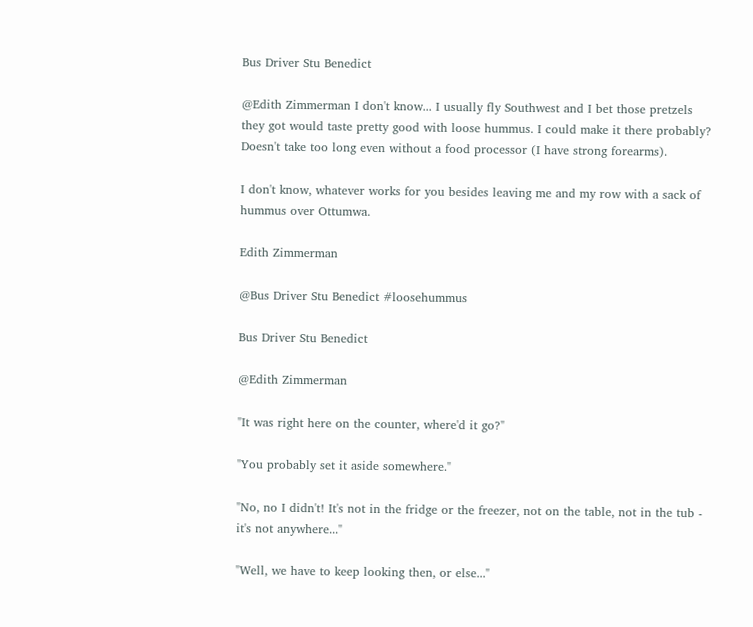Bus Driver Stu Benedict

@Edith Zimmerman I don't know... I usually fly Southwest and I bet those pretzels they got would taste pretty good with loose hummus. I could make it there probably? Doesn't take too long even without a food processor (I have strong forearms).

I don't know, whatever works for you besides leaving me and my row with a sack of hummus over Ottumwa.

Edith Zimmerman

@Bus Driver Stu Benedict #loosehummus

Bus Driver Stu Benedict

@Edith Zimmerman

"It was right here on the counter, where'd it go?"

"You probably set it aside somewhere."

"No, no I didn't! It's not in the fridge or the freezer, not on the table, not in the tub - it's not anywhere..."

"Well, we have to keep looking then, or else..."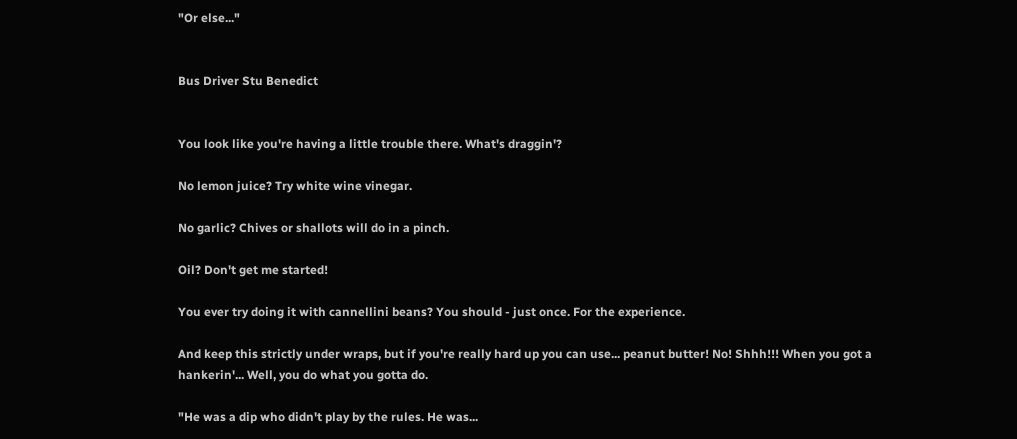"Or else..."


Bus Driver Stu Benedict


You look like you're having a little trouble there. What's draggin'?

No lemon juice? Try white wine vinegar.

No garlic? Chives or shallots will do in a pinch.

Oil? Don't get me started!

You ever try doing it with cannellini beans? You should - just once. For the experience.

And keep this strictly under wraps, but if you're really hard up you can use... peanut butter! No! Shhh!!! When you got a hankerin'... Well, you do what you gotta do.

"He was a dip who didn't play by the rules. He was...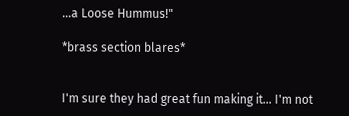...a Loose Hummus!"

*brass section blares*


I'm sure they had great fun making it... I'm not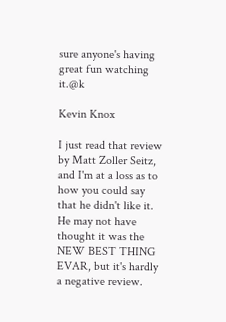sure anyone's having great fun watching it.@k

Kevin Knox

I just read that review by Matt Zoller Seitz, and I'm at a loss as to how you could say that he didn't like it. He may not have thought it was the NEW BEST THING EVAR, but it's hardly a negative review.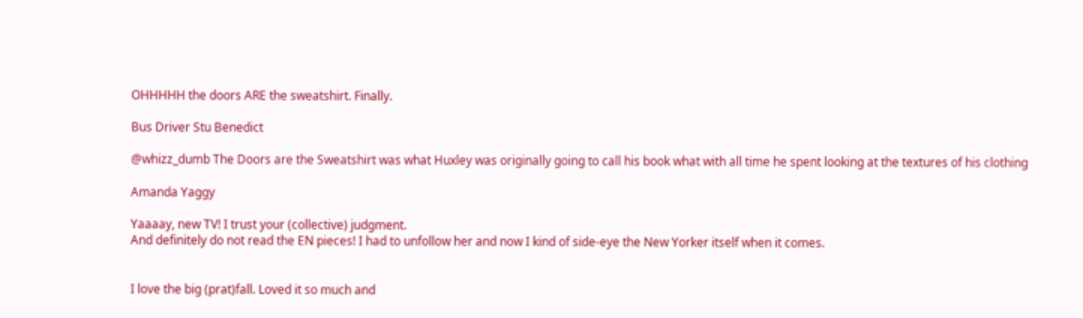OHHHHH the doors ARE the sweatshirt. Finally.

Bus Driver Stu Benedict

@whizz_dumb The Doors are the Sweatshirt was what Huxley was originally going to call his book what with all time he spent looking at the textures of his clothing

Amanda Yaggy

Yaaaay, new TV! I trust your (collective) judgment.
And definitely do not read the EN pieces! I had to unfollow her and now I kind of side-eye the New Yorker itself when it comes.


I love the big (prat)fall. Loved it so much and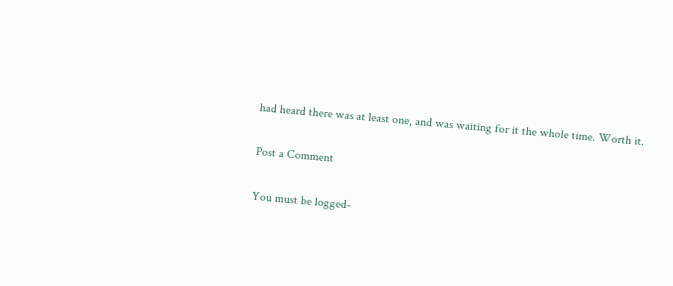had heard there was at least one, and was waiting for it the whole time. Worth it.

Post a Comment

You must be logged-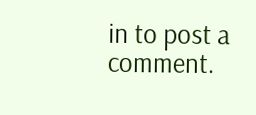in to post a comment.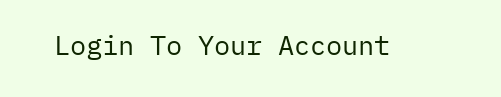Login To Your Account